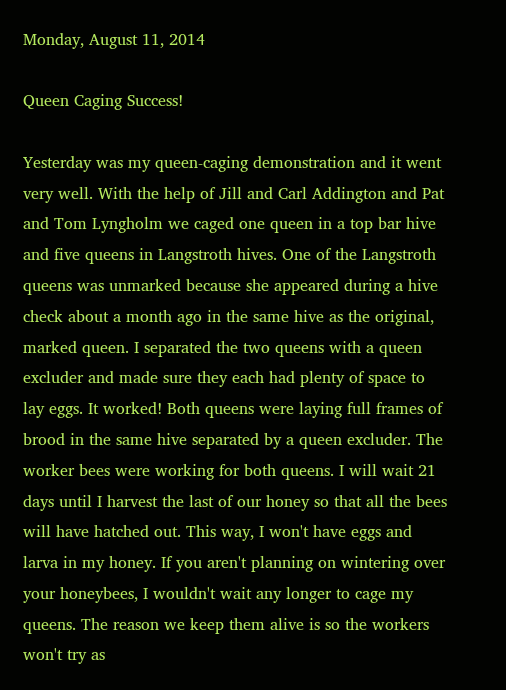Monday, August 11, 2014

Queen Caging Success!

Yesterday was my queen-caging demonstration and it went very well. With the help of Jill and Carl Addington and Pat and Tom Lyngholm we caged one queen in a top bar hive and five queens in Langstroth hives. One of the Langstroth queens was unmarked because she appeared during a hive check about a month ago in the same hive as the original, marked queen. I separated the two queens with a queen excluder and made sure they each had plenty of space to lay eggs. It worked! Both queens were laying full frames of brood in the same hive separated by a queen excluder. The worker bees were working for both queens. I will wait 21 days until I harvest the last of our honey so that all the bees will have hatched out. This way, I won't have eggs and larva in my honey. If you aren't planning on wintering over your honeybees, I wouldn't wait any longer to cage my queens. The reason we keep them alive is so the workers won't try as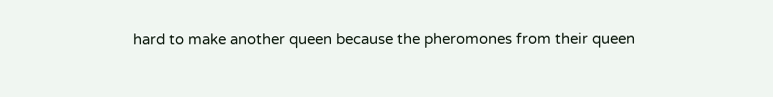hard to make another queen because the pheromones from their queen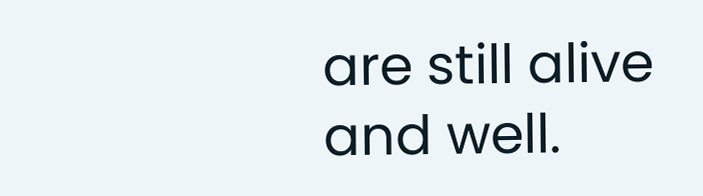are still alive and well.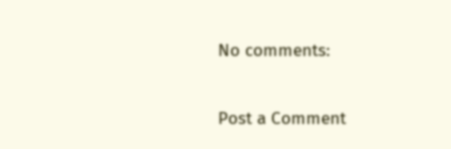No comments:

Post a Comment